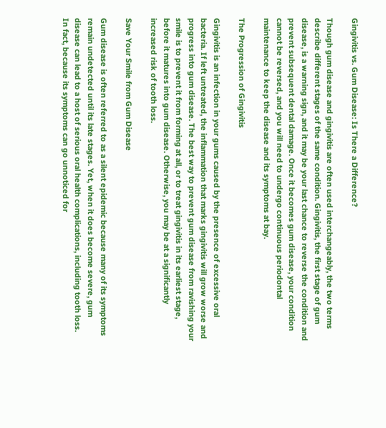Gingivitis vs. Gum Disease: Is There a Difference?

Though gum disease and gingivitis are often used interchangeably, the two terms describe different stages of the same condition. Gingivitis, the first stage of gum disease, is a warning sign, and it may be your last chance to reverse the condition and prevent subsequent dental damage. Once it becomes gum disease, your condition cannot be reversed, and you will need to undergo continuous periodontal maintenance to keep the disease and its symptoms at bay.

The Progression of Gingivitis

Gingivitis is an infection in your gums caused by the presence of excessive oral bacteria. If left untreated, the inflammation that marks gingivitis will grow worse and progress into gum disease. The best way to prevent gum disease from ravishing your smile is to prevent it from forming at all, or to treat gingivitis in its earliest stage, before it matures into gum disease. Otherwise, you may be at a significantly increased risk of tooth loss.

Save Your Smile from Gum Disease

Gum disease is often referred to as a silent epidemic because many of its symptoms remain undetected until its late stages. Yet, when it does become severe, gum disease can lead to a host of serious oral health complications, including tooth loss. In fact, because its symptoms can go unnoticed for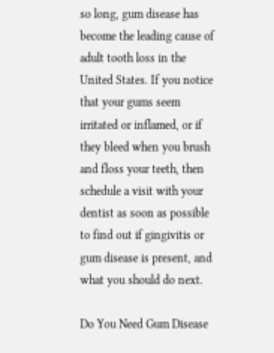so long, gum disease has become the leading cause of adult tooth loss in the United States. If you notice that your gums seem irritated or inflamed, or if they bleed when you brush and floss your teeth, then schedule a visit with your dentist as soon as possible to find out if gingivitis or gum disease is present, and what you should do next.

Do You Need Gum Disease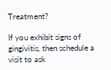Treatment?

If you exhibit signs of gingivitis, then schedule a visit to ask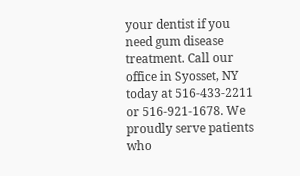your dentist if you need gum disease treatment. Call our office in Syosset, NY today at 516-433-2211 or 516-921-1678. We proudly serve patients who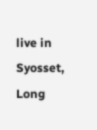live in Syosset, Long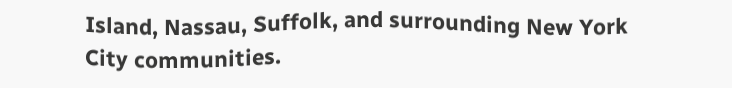Island, Nassau, Suffolk, and surrounding New York City communities.